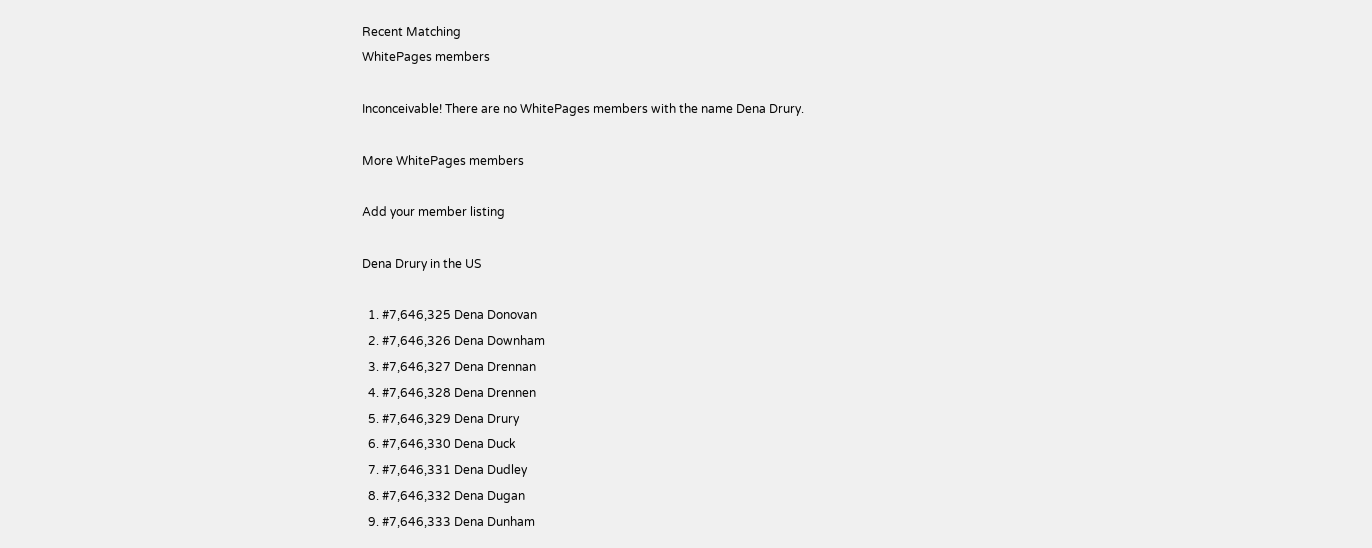Recent Matching
WhitePages members

Inconceivable! There are no WhitePages members with the name Dena Drury.

More WhitePages members

Add your member listing

Dena Drury in the US

  1. #7,646,325 Dena Donovan
  2. #7,646,326 Dena Downham
  3. #7,646,327 Dena Drennan
  4. #7,646,328 Dena Drennen
  5. #7,646,329 Dena Drury
  6. #7,646,330 Dena Duck
  7. #7,646,331 Dena Dudley
  8. #7,646,332 Dena Dugan
  9. #7,646,333 Dena Dunham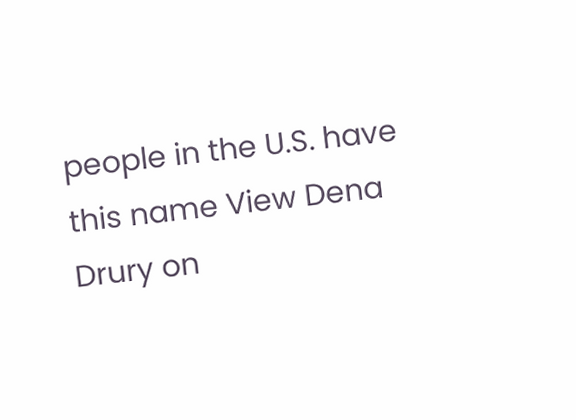people in the U.S. have this name View Dena Drury on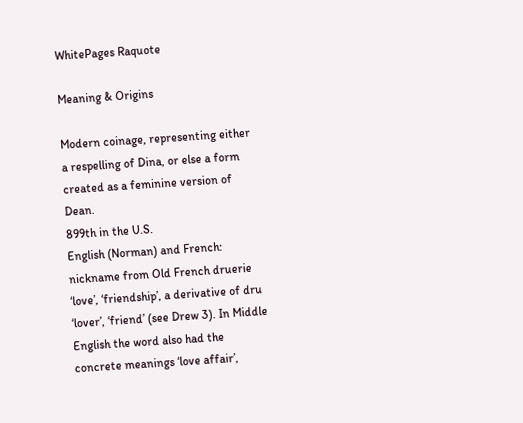WhitePages Raquote

Meaning & Origins

Modern coinage, representing either a respelling of Dina, or else a form created as a feminine version of Dean.
899th in the U.S.
English (Norman) and French: nickname from Old French druerie ‘love’, ‘friendship’, a derivative of dru ‘lover’, ‘friend’ (see Drew 3). In Middle English the word also had the concrete meanings ‘love affair’,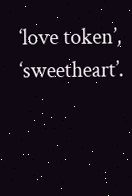‘love token’, ‘sweetheart’.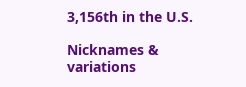3,156th in the U.S.

Nicknames & variations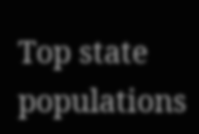Top state populations